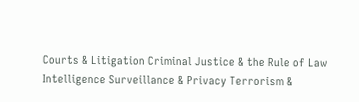Courts & Litigation Criminal Justice & the Rule of Law Intelligence Surveillance & Privacy Terrorism &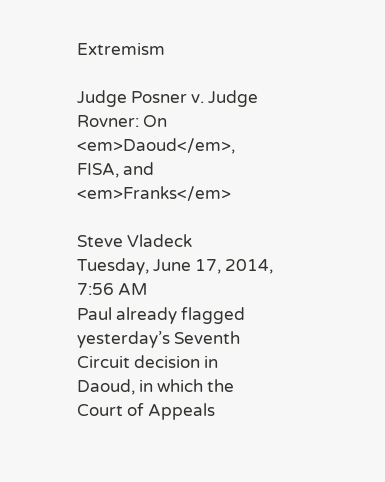Extremism

Judge Posner v. Judge Rovner: On <em>Daoud</em>, FISA, and <em>Franks</em>

Steve Vladeck
Tuesday, June 17, 2014, 7:56 AM
Paul already flagged yesterday’s Seventh Circuit decision in Daoud, in which the Court of Appeals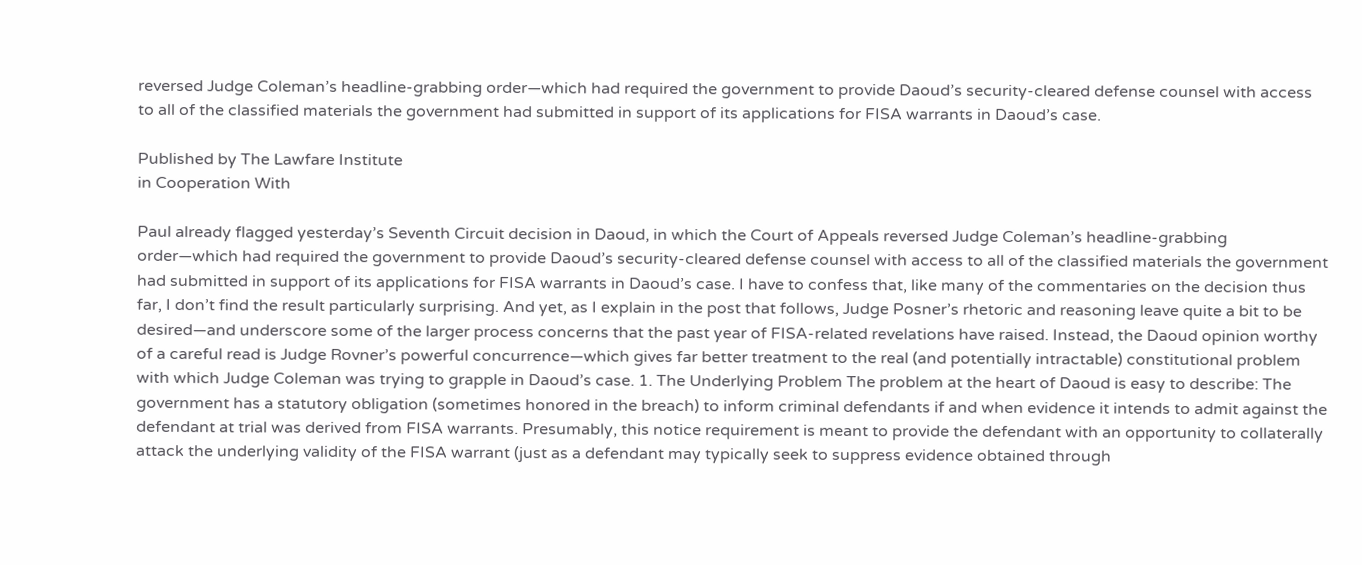reversed Judge Coleman’s headline-grabbing order—which had required the government to provide Daoud’s security-cleared defense counsel with access to all of the classified materials the government had submitted in support of its applications for FISA warrants in Daoud’s case.

Published by The Lawfare Institute
in Cooperation With

Paul already flagged yesterday’s Seventh Circuit decision in Daoud, in which the Court of Appeals reversed Judge Coleman’s headline-grabbing order—which had required the government to provide Daoud’s security-cleared defense counsel with access to all of the classified materials the government had submitted in support of its applications for FISA warrants in Daoud’s case. I have to confess that, like many of the commentaries on the decision thus far, I don’t find the result particularly surprising. And yet, as I explain in the post that follows, Judge Posner’s rhetoric and reasoning leave quite a bit to be desired—and underscore some of the larger process concerns that the past year of FISA-related revelations have raised. Instead, the Daoud opinion worthy of a careful read is Judge Rovner’s powerful concurrence—which gives far better treatment to the real (and potentially intractable) constitutional problem with which Judge Coleman was trying to grapple in Daoud’s case. 1. The Underlying Problem The problem at the heart of Daoud is easy to describe: The government has a statutory obligation (sometimes honored in the breach) to inform criminal defendants if and when evidence it intends to admit against the defendant at trial was derived from FISA warrants. Presumably, this notice requirement is meant to provide the defendant with an opportunity to collaterally attack the underlying validity of the FISA warrant (just as a defendant may typically seek to suppress evidence obtained through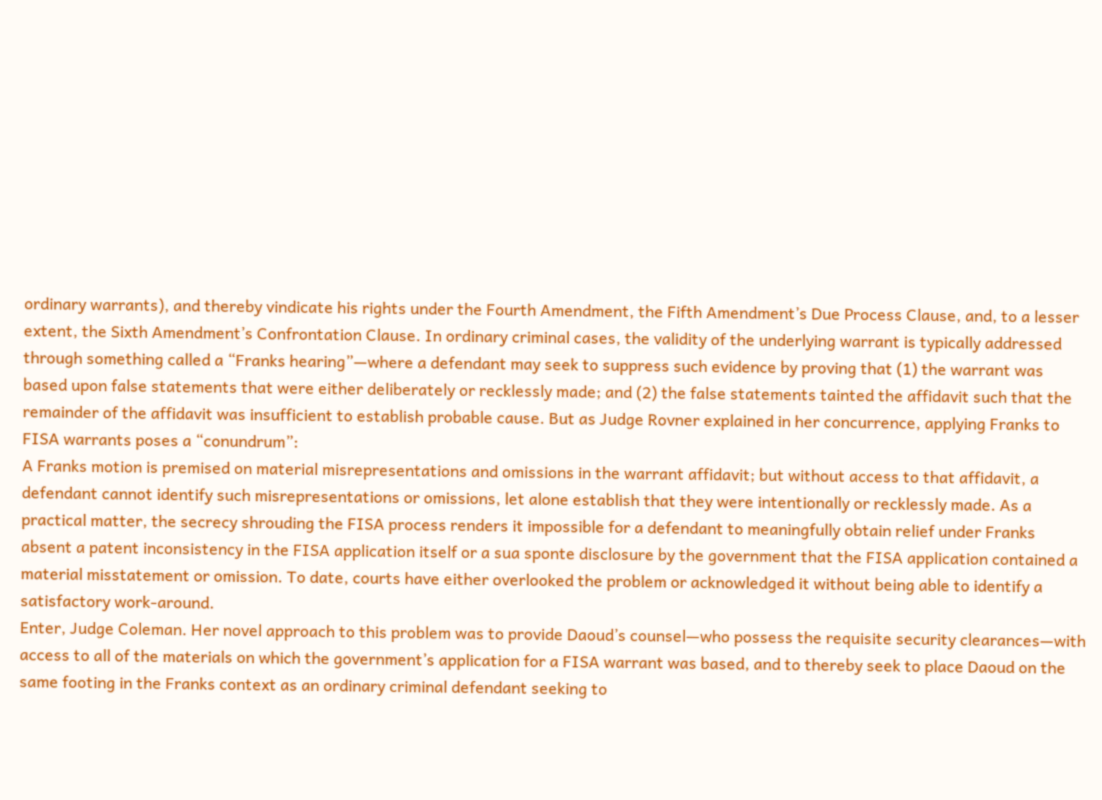ordinary warrants), and thereby vindicate his rights under the Fourth Amendment, the Fifth Amendment’s Due Process Clause, and, to a lesser extent, the Sixth Amendment’s Confrontation Clause. In ordinary criminal cases, the validity of the underlying warrant is typically addressed through something called a “Franks hearing”—where a defendant may seek to suppress such evidence by proving that (1) the warrant was based upon false statements that were either deliberately or recklessly made; and (2) the false statements tainted the affidavit such that the remainder of the affidavit was insufficient to establish probable cause. But as Judge Rovner explained in her concurrence, applying Franks to FISA warrants poses a “conundrum”:
A Franks motion is premised on material misrepresentations and omissions in the warrant affidavit; but without access to that affidavit, a defendant cannot identify such misrepresentations or omissions, let alone establish that they were intentionally or recklessly made. As a practical matter, the secrecy shrouding the FISA process renders it impossible for a defendant to meaningfully obtain relief under Franks absent a patent inconsistency in the FISA application itself or a sua sponte disclosure by the government that the FISA application contained a material misstatement or omission. To date, courts have either overlooked the problem or acknowledged it without being able to identify a satisfactory work-around.
Enter, Judge Coleman. Her novel approach to this problem was to provide Daoud’s counsel—who possess the requisite security clearances—with access to all of the materials on which the government’s application for a FISA warrant was based, and to thereby seek to place Daoud on the same footing in the Franks context as an ordinary criminal defendant seeking to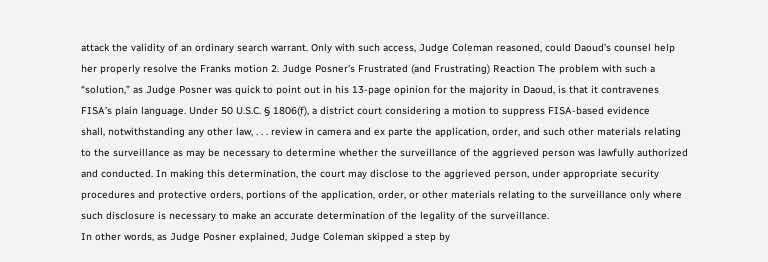attack the validity of an ordinary search warrant. Only with such access, Judge Coleman reasoned, could Daoud’s counsel help her properly resolve the Franks motion 2. Judge Posner’s Frustrated (and Frustrating) Reaction The problem with such a “solution,” as Judge Posner was quick to point out in his 13-page opinion for the majority in Daoud, is that it contravenes FISA’s plain language. Under 50 U.S.C. § 1806(f), a district court considering a motion to suppress FISA-based evidence
shall, notwithstanding any other law, . . . review in camera and ex parte the application, order, and such other materials relating to the surveillance as may be necessary to determine whether the surveillance of the aggrieved person was lawfully authorized and conducted. In making this determination, the court may disclose to the aggrieved person, under appropriate security procedures and protective orders, portions of the application, order, or other materials relating to the surveillance only where such disclosure is necessary to make an accurate determination of the legality of the surveillance.
In other words, as Judge Posner explained, Judge Coleman skipped a step by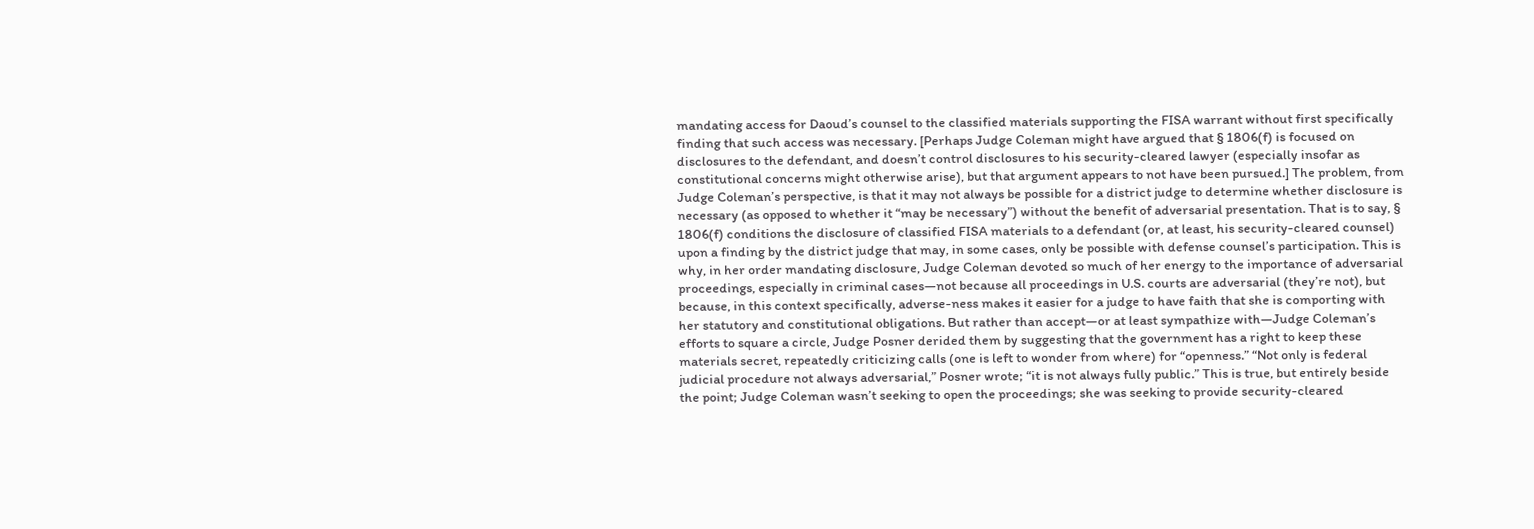mandating access for Daoud’s counsel to the classified materials supporting the FISA warrant without first specifically finding that such access was necessary. [Perhaps Judge Coleman might have argued that § 1806(f) is focused on disclosures to the defendant, and doesn’t control disclosures to his security-cleared lawyer (especially insofar as constitutional concerns might otherwise arise), but that argument appears to not have been pursued.] The problem, from Judge Coleman’s perspective, is that it may not always be possible for a district judge to determine whether disclosure is necessary (as opposed to whether it “may be necessary”) without the benefit of adversarial presentation. That is to say, § 1806(f) conditions the disclosure of classified FISA materials to a defendant (or, at least, his security-cleared counsel) upon a finding by the district judge that may, in some cases, only be possible with defense counsel’s participation. This is why, in her order mandating disclosure, Judge Coleman devoted so much of her energy to the importance of adversarial proceedings, especially in criminal cases—not because all proceedings in U.S. courts are adversarial (they’re not), but because, in this context specifically, adverse-ness makes it easier for a judge to have faith that she is comporting with her statutory and constitutional obligations. But rather than accept—or at least sympathize with—Judge Coleman’s efforts to square a circle, Judge Posner derided them by suggesting that the government has a right to keep these materials secret, repeatedly criticizing calls (one is left to wonder from where) for “openness.” “Not only is federal judicial procedure not always adversarial,” Posner wrote; “it is not always fully public.” This is true, but entirely beside the point; Judge Coleman wasn’t seeking to open the proceedings; she was seeking to provide security-cleared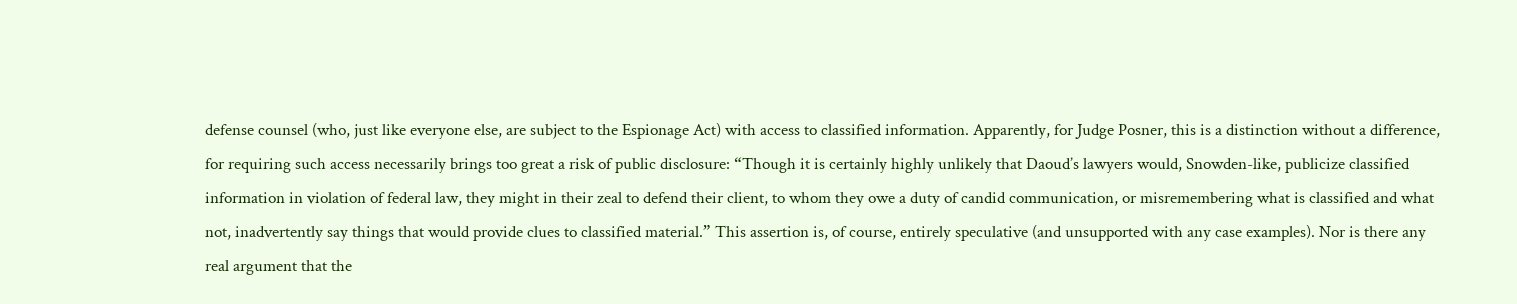defense counsel (who, just like everyone else, are subject to the Espionage Act) with access to classified information. Apparently, for Judge Posner, this is a distinction without a difference, for requiring such access necessarily brings too great a risk of public disclosure: “Though it is certainly highly unlikely that Daoud’s lawyers would, Snowden-like, publicize classified information in violation of federal law, they might in their zeal to defend their client, to whom they owe a duty of candid communication, or misremembering what is classified and what not, inadvertently say things that would provide clues to classified material.” This assertion is, of course, entirely speculative (and unsupported with any case examples). Nor is there any real argument that the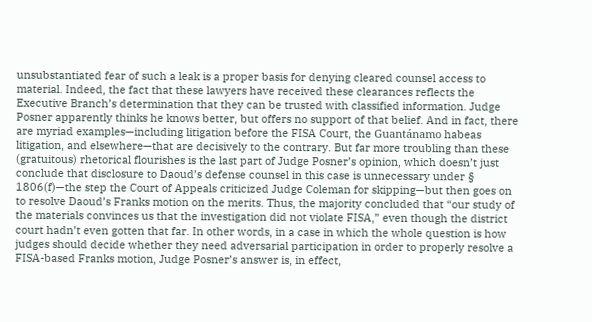unsubstantiated fear of such a leak is a proper basis for denying cleared counsel access to material. Indeed, the fact that these lawyers have received these clearances reflects the Executive Branch’s determination that they can be trusted with classified information. Judge Posner apparently thinks he knows better, but offers no support of that belief. And in fact, there are myriad examples—including litigation before the FISA Court, the Guantánamo habeas litigation, and elsewhere—that are decisively to the contrary. But far more troubling than these (gratuitous) rhetorical flourishes is the last part of Judge Posner’s opinion, which doesn’t just conclude that disclosure to Daoud’s defense counsel in this case is unnecessary under § 1806(f)—the step the Court of Appeals criticized Judge Coleman for skipping—but then goes on to resolve Daoud’s Franks motion on the merits. Thus, the majority concluded that “our study of the materials convinces us that the investigation did not violate FISA,” even though the district court hadn’t even gotten that far. In other words, in a case in which the whole question is how judges should decide whether they need adversarial participation in order to properly resolve a FISA-based Franks motion, Judge Posner’s answer is, in effect,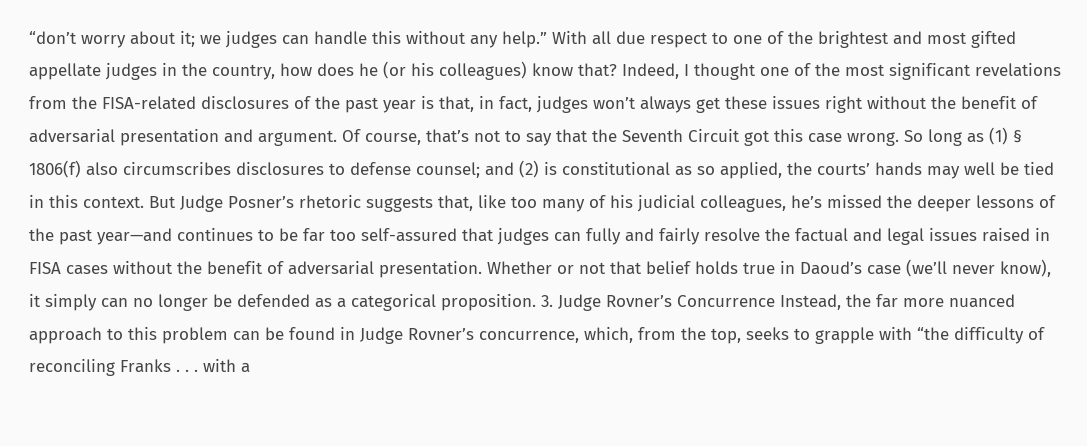“don’t worry about it; we judges can handle this without any help.” With all due respect to one of the brightest and most gifted appellate judges in the country, how does he (or his colleagues) know that? Indeed, I thought one of the most significant revelations from the FISA-related disclosures of the past year is that, in fact, judges won’t always get these issues right without the benefit of adversarial presentation and argument. Of course, that’s not to say that the Seventh Circuit got this case wrong. So long as (1) § 1806(f) also circumscribes disclosures to defense counsel; and (2) is constitutional as so applied, the courts’ hands may well be tied in this context. But Judge Posner’s rhetoric suggests that, like too many of his judicial colleagues, he’s missed the deeper lessons of the past year—and continues to be far too self-assured that judges can fully and fairly resolve the factual and legal issues raised in FISA cases without the benefit of adversarial presentation. Whether or not that belief holds true in Daoud’s case (we’ll never know), it simply can no longer be defended as a categorical proposition. 3. Judge Rovner’s Concurrence Instead, the far more nuanced approach to this problem can be found in Judge Rovner’s concurrence, which, from the top, seeks to grapple with “the difficulty of reconciling Franks . . . with a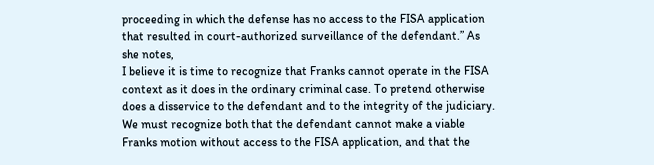proceeding in which the defense has no access to the FISA application that resulted in court-authorized surveillance of the defendant.” As she notes,
I believe it is time to recognize that Franks cannot operate in the FISA context as it does in the ordinary criminal case. To pretend otherwise does a disservice to the defendant and to the integrity of the judiciary. We must recognize both that the defendant cannot make a viable Franks motion without access to the FISA application, and that the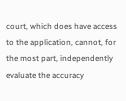court, which does have access to the application, cannot, for the most part, independently evaluate the accuracy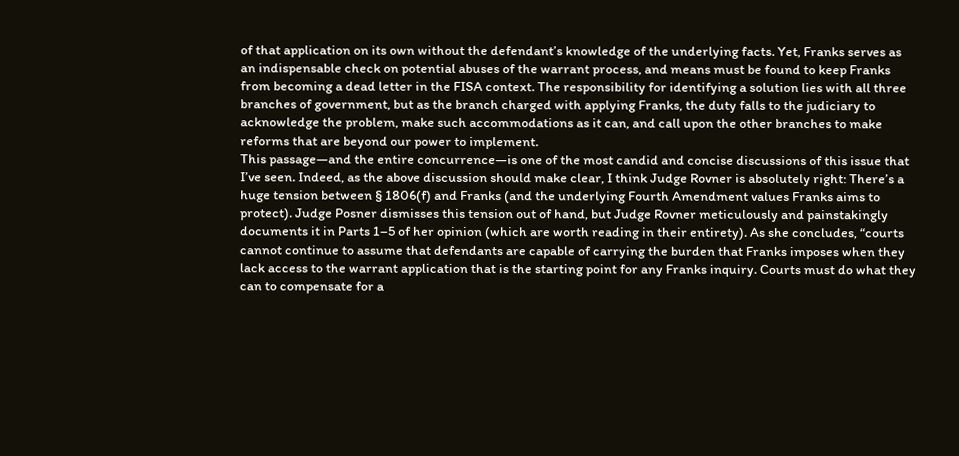of that application on its own without the defendant’s knowledge of the underlying facts. Yet, Franks serves as an indispensable check on potential abuses of the warrant process, and means must be found to keep Franks from becoming a dead letter in the FISA context. The responsibility for identifying a solution lies with all three branches of government, but as the branch charged with applying Franks, the duty falls to the judiciary to acknowledge the problem, make such accommodations as it can, and call upon the other branches to make reforms that are beyond our power to implement.
This passage—and the entire concurrence—is one of the most candid and concise discussions of this issue that I’ve seen. Indeed, as the above discussion should make clear, I think Judge Rovner is absolutely right: There’s a huge tension between § 1806(f) and Franks (and the underlying Fourth Amendment values Franks aims to protect). Judge Posner dismisses this tension out of hand, but Judge Rovner meticulously and painstakingly documents it in Parts 1–5 of her opinion (which are worth reading in their entirety). As she concludes, “courts cannot continue to assume that defendants are capable of carrying the burden that Franks imposes when they lack access to the warrant application that is the starting point for any Franks inquiry. Courts must do what they can to compensate for a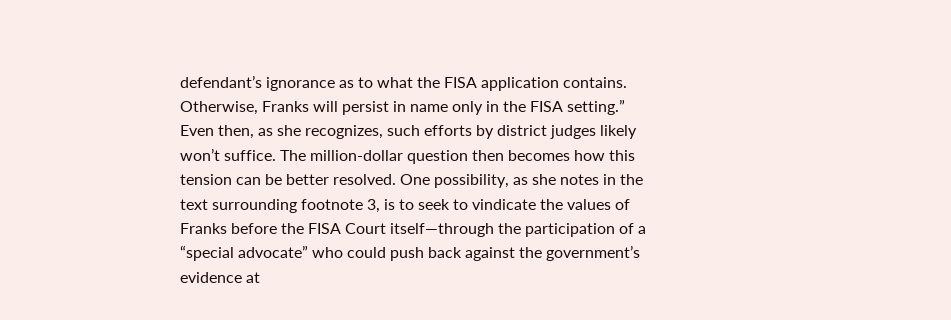defendant’s ignorance as to what the FISA application contains. Otherwise, Franks will persist in name only in the FISA setting.” Even then, as she recognizes, such efforts by district judges likely won’t suffice. The million-dollar question then becomes how this tension can be better resolved. One possibility, as she notes in the text surrounding footnote 3, is to seek to vindicate the values of Franks before the FISA Court itself—through the participation of a “special advocate” who could push back against the government’s evidence at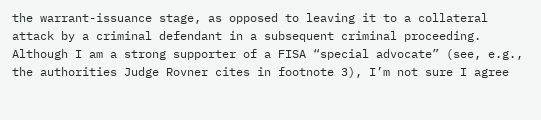the warrant-issuance stage, as opposed to leaving it to a collateral attack by a criminal defendant in a subsequent criminal proceeding. Although I am a strong supporter of a FISA “special advocate” (see, e.g., the authorities Judge Rovner cites in footnote 3), I’m not sure I agree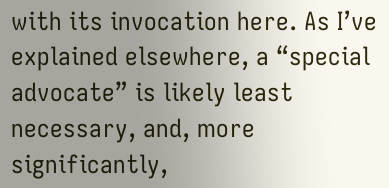with its invocation here. As I’ve explained elsewhere, a “special advocate” is likely least necessary, and, more significantly,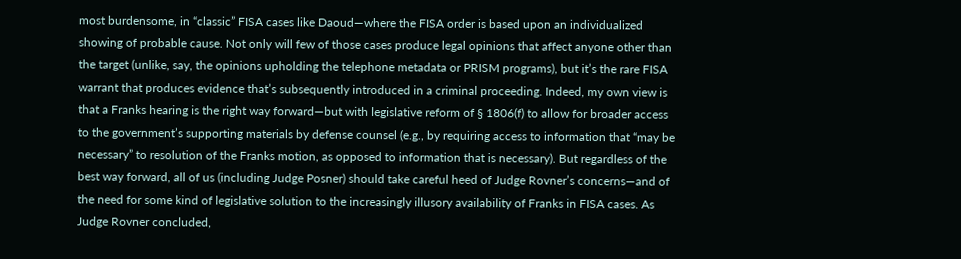most burdensome, in “classic” FISA cases like Daoud—where the FISA order is based upon an individualized showing of probable cause. Not only will few of those cases produce legal opinions that affect anyone other than the target (unlike, say, the opinions upholding the telephone metadata or PRISM programs), but it’s the rare FISA warrant that produces evidence that’s subsequently introduced in a criminal proceeding. Indeed, my own view is that a Franks hearing is the right way forward—but with legislative reform of § 1806(f) to allow for broader access to the government’s supporting materials by defense counsel (e.g., by requiring access to information that “may be necessary” to resolution of the Franks motion, as opposed to information that is necessary). But regardless of the best way forward, all of us (including Judge Posner) should take careful heed of Judge Rovner’s concerns—and of the need for some kind of legislative solution to the increasingly illusory availability of Franks in FISA cases. As Judge Rovner concluded,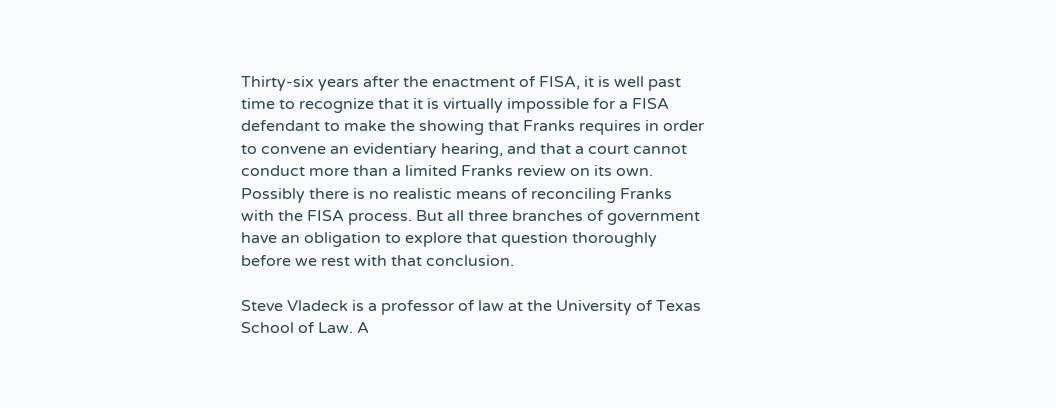Thirty-six years after the enactment of FISA, it is well past time to recognize that it is virtually impossible for a FISA defendant to make the showing that Franks requires in order to convene an evidentiary hearing, and that a court cannot conduct more than a limited Franks review on its own. Possibly there is no realistic means of reconciling Franks with the FISA process. But all three branches of government have an obligation to explore that question thoroughly before we rest with that conclusion.

Steve Vladeck is a professor of law at the University of Texas School of Law. A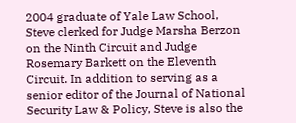2004 graduate of Yale Law School, Steve clerked for Judge Marsha Berzon on the Ninth Circuit and Judge Rosemary Barkett on the Eleventh Circuit. In addition to serving as a senior editor of the Journal of National Security Law & Policy, Steve is also the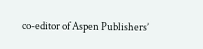co-editor of Aspen Publishers’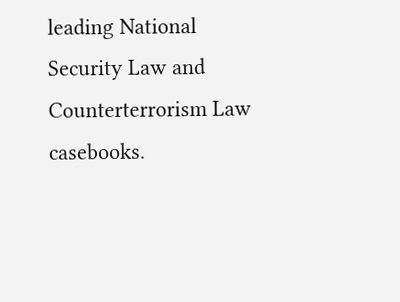leading National Security Law and Counterterrorism Law casebooks.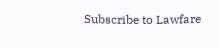Subscribe to Lawfare